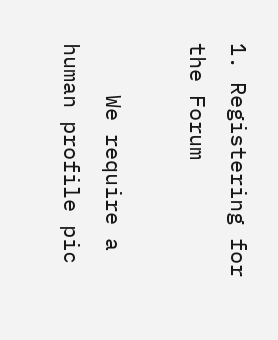1. Registering for the Forum

    We require a human profile pic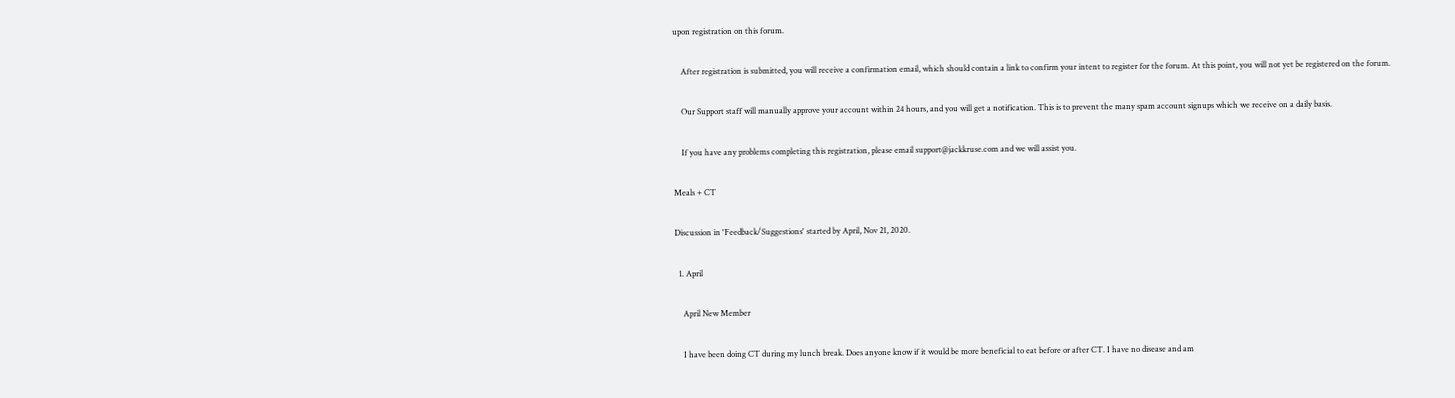upon registration on this forum.

    After registration is submitted, you will receive a confirmation email, which should contain a link to confirm your intent to register for the forum. At this point, you will not yet be registered on the forum.

    Our Support staff will manually approve your account within 24 hours, and you will get a notification. This is to prevent the many spam account signups which we receive on a daily basis.

    If you have any problems completing this registration, please email support@jackkruse.com and we will assist you.

Meals + CT

Discussion in 'Feedback/Suggestions' started by April, Nov 21, 2020.

  1. April

    April New Member

    I have been doing CT during my lunch break. Does anyone know if it would be more beneficial to eat before or after CT. I have no disease and am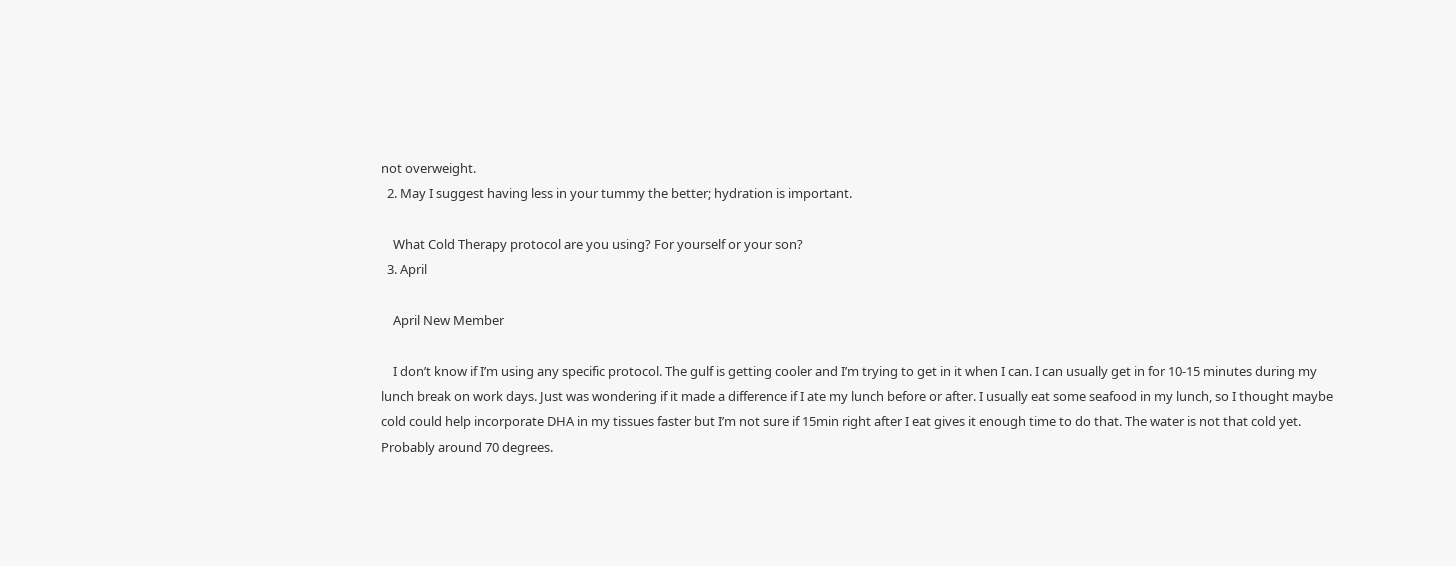not overweight.
  2. May I suggest having less in your tummy the better; hydration is important.

    What Cold Therapy protocol are you using? For yourself or your son?
  3. April

    April New Member

    I don’t know if I’m using any specific protocol. The gulf is getting cooler and I’m trying to get in it when I can. I can usually get in for 10-15 minutes during my lunch break on work days. Just was wondering if it made a difference if I ate my lunch before or after. I usually eat some seafood in my lunch, so I thought maybe cold could help incorporate DHA in my tissues faster but I’m not sure if 15min right after I eat gives it enough time to do that. The water is not that cold yet. Probably around 70 degrees.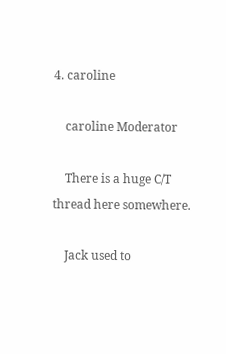4. caroline

    caroline Moderator

    There is a huge C/T thread here somewhere.

    Jack used to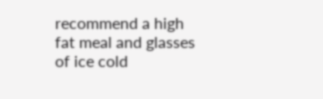recommend a high fat meal and glasses of ice cold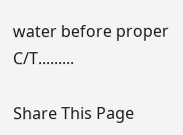water before proper C/T.........

Share This Page